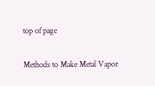top of page

Methods to Make Metal Vapor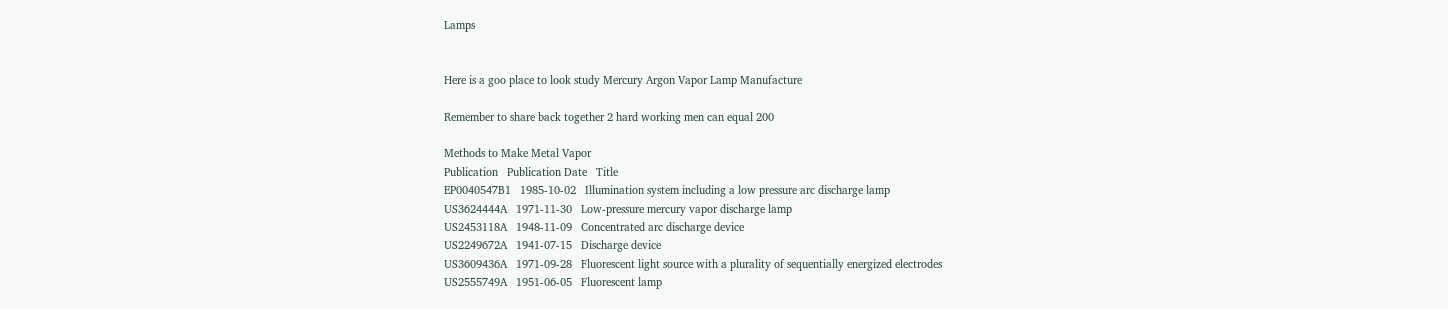Lamps


Here is a goo place to look study Mercury Argon Vapor Lamp Manufacture

Remember to share back together 2 hard working men can equal 200

Methods to Make Metal Vapor
Publication   Publication Date   Title
EP0040547B1   1985-10-02   Illumination system including a low pressure arc discharge lamp
US3624444A   1971-11-30   Low-pressure mercury vapor discharge lamp
US2453118A   1948-11-09   Concentrated arc discharge device
US2249672A   1941-07-15   Discharge device
US3609436A   1971-09-28   Fluorescent light source with a plurality of sequentially energized electrodes
US2555749A   1951-06-05   Fluorescent lamp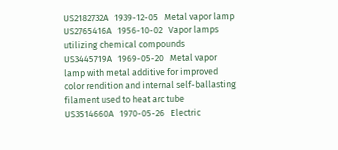US2182732A   1939-12-05   Metal vapor lamp
US2765416A   1956-10-02   Vapor lamps utilizing chemical compounds
US3445719A   1969-05-20   Metal vapor lamp with metal additive for improved color rendition and internal self-ballasting filament used to heat arc tube
US3514660A   1970-05-26   Electric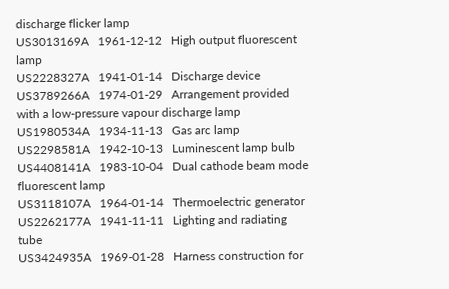discharge flicker lamp
US3013169A   1961-12-12   High output fluorescent lamp
US2228327A   1941-01-14   Discharge device
US3789266A   1974-01-29   Arrangement provided with a low-pressure vapour discharge lamp
US1980534A   1934-11-13   Gas arc lamp
US2298581A   1942-10-13   Luminescent lamp bulb
US4408141A   1983-10-04   Dual cathode beam mode fluorescent lamp
US3118107A   1964-01-14   Thermoelectric generator
US2262177A   1941-11-11   Lighting and radiating tube
US3424935A   1969-01-28   Harness construction for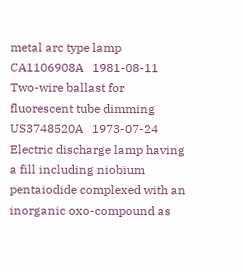metal arc type lamp
CA1106908A   1981-08-11   Two-wire ballast for fluorescent tube dimming
US3748520A   1973-07-24   Electric discharge lamp having a fill including niobium pentaiodide complexed with an inorganic oxo-compound as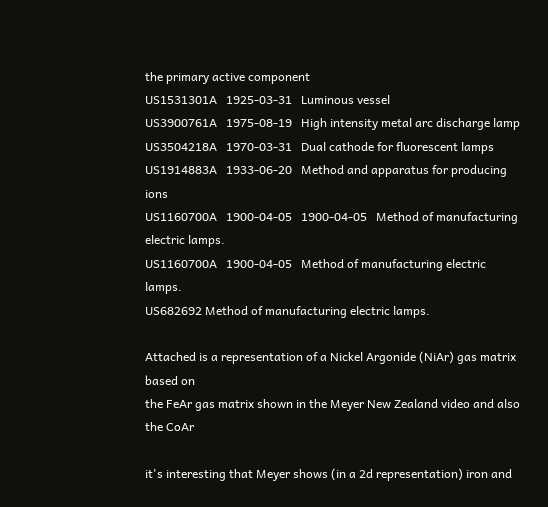the primary active component
US1531301A   1925-03-31   Luminous vessel
US3900761A   1975-08-19   High intensity metal arc discharge lamp
US3504218A   1970-03-31   Dual cathode for fluorescent lamps
US1914883A   1933-06-20   Method and apparatus for producing ions
US1160700A   1900-04-05   1900-04-05   Method of manufacturing electric lamps.
US1160700A   1900-04-05   Method of manufacturing electric lamps.
US682692 Method of manufacturing electric lamps.

Attached is a representation of a Nickel Argonide (NiAr) gas matrix based on
the FeAr gas matrix shown in the Meyer New Zealand video and also the CoAr

it's interesting that Meyer shows (in a 2d representation) iron and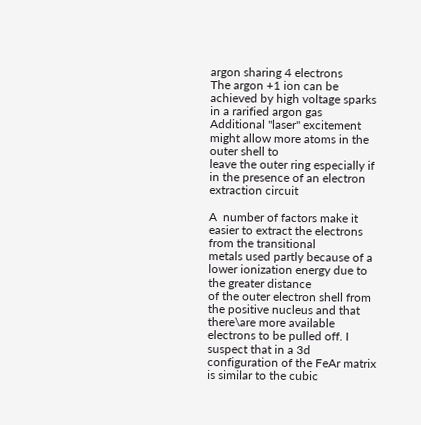argon sharing 4 electrons
The argon +1 ion can be achieved by high voltage sparks in a rarified argon gas
Additional "laser" excitement might allow more atoms in the outer shell to
leave the outer ring especially if in the presence of an electron extraction circuit

A  number of factors make it easier to extract the electrons from the transitional
metals used partly because of a lower ionization energy due to the greater distance
of the outer electron shell from the positive nucleus and that there\are more available
electrons to be pulled off. I suspect that in a 3d  configuration of the FeAr matrix
is similar to the cubic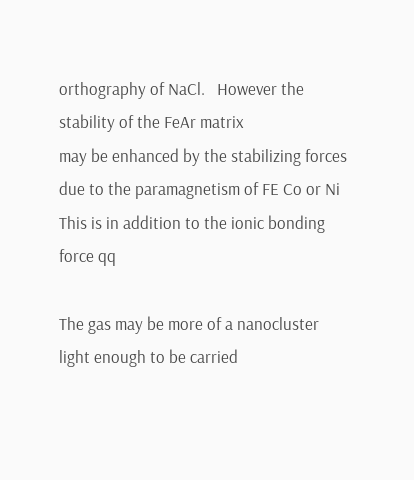orthography of NaCl.   However the stability of the FeAr matrix
may be enhanced by the stabilizing forces due to the paramagnetism of FE Co or Ni
This is in addition to the ionic bonding force qq

The gas may be more of a nanocluster light enough to be carried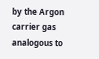by the Argon
carrier gas  analogous to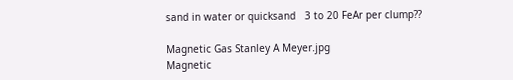sand in water or quicksand   3 to 20 FeAr per clump??

Magnetic Gas Stanley A Meyer.jpg
Magnetic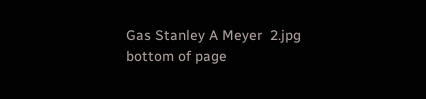Gas Stanley A Meyer  2.jpg
bottom of page